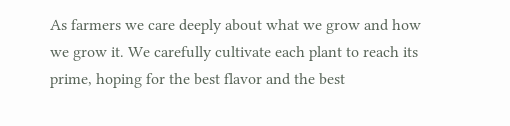As farmers we care deeply about what we grow and how we grow it. We carefully cultivate each plant to reach its prime, hoping for the best flavor and the best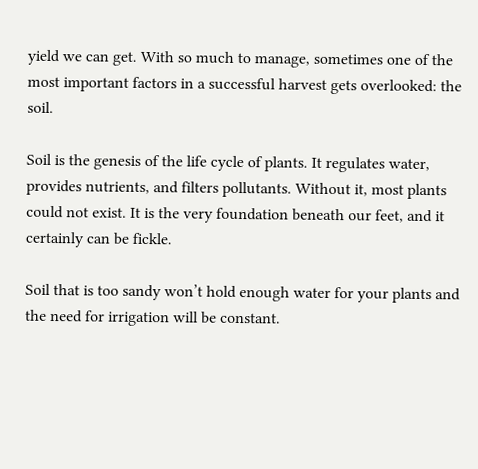yield we can get. With so much to manage, sometimes one of the most important factors in a successful harvest gets overlooked: the soil.

Soil is the genesis of the life cycle of plants. It regulates water, provides nutrients, and filters pollutants. Without it, most plants could not exist. It is the very foundation beneath our feet, and it certainly can be fickle.

Soil that is too sandy won’t hold enough water for your plants and the need for irrigation will be constant.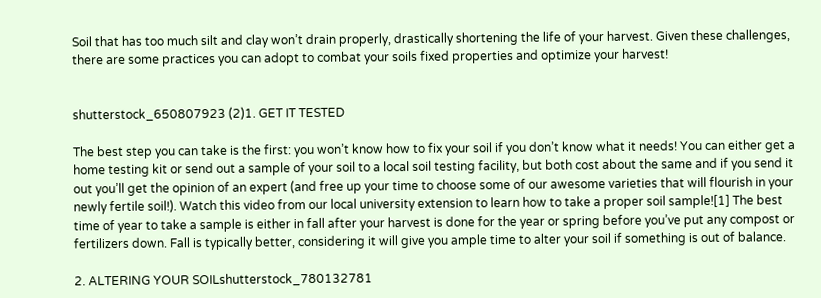Soil that has too much silt and clay won’t drain properly, drastically shortening the life of your harvest. Given these challenges, there are some practices you can adopt to combat your soils fixed properties and optimize your harvest!


shutterstock_650807923 (2)1. GET IT TESTED

The best step you can take is the first: you won’t know how to fix your soil if you don’t know what it needs! You can either get a home testing kit or send out a sample of your soil to a local soil testing facility, but both cost about the same and if you send it out you’ll get the opinion of an expert (and free up your time to choose some of our awesome varieties that will flourish in your newly fertile soil!). Watch this video from our local university extension to learn how to take a proper soil sample![1] The best time of year to take a sample is either in fall after your harvest is done for the year or spring before you’ve put any compost or fertilizers down. Fall is typically better, considering it will give you ample time to alter your soil if something is out of balance.

2. ALTERING YOUR SOILshutterstock_780132781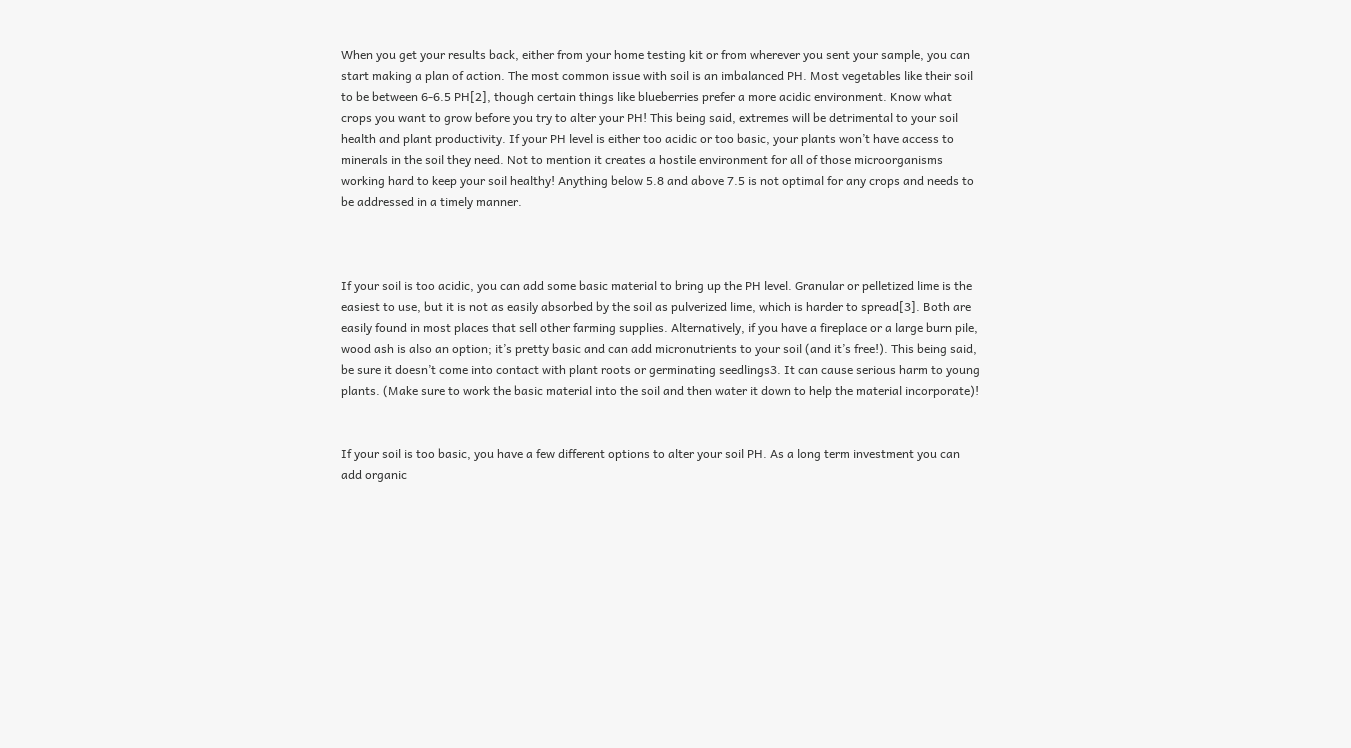When you get your results back, either from your home testing kit or from wherever you sent your sample, you can start making a plan of action. The most common issue with soil is an imbalanced PH. Most vegetables like their soil to be between 6-6.5 PH[2], though certain things like blueberries prefer a more acidic environment. Know what crops you want to grow before you try to alter your PH! This being said, extremes will be detrimental to your soil health and plant productivity. If your PH level is either too acidic or too basic, your plants won’t have access to minerals in the soil they need. Not to mention it creates a hostile environment for all of those microorganisms working hard to keep your soil healthy! Anything below 5.8 and above 7.5 is not optimal for any crops and needs to be addressed in a timely manner.



If your soil is too acidic, you can add some basic material to bring up the PH level. Granular or pelletized lime is the easiest to use, but it is not as easily absorbed by the soil as pulverized lime, which is harder to spread[3]. Both are easily found in most places that sell other farming supplies. Alternatively, if you have a fireplace or a large burn pile, wood ash is also an option; it’s pretty basic and can add micronutrients to your soil (and it’s free!). This being said, be sure it doesn’t come into contact with plant roots or germinating seedlings3. It can cause serious harm to young plants. (Make sure to work the basic material into the soil and then water it down to help the material incorporate)!


If your soil is too basic, you have a few different options to alter your soil PH. As a long term investment you can add organic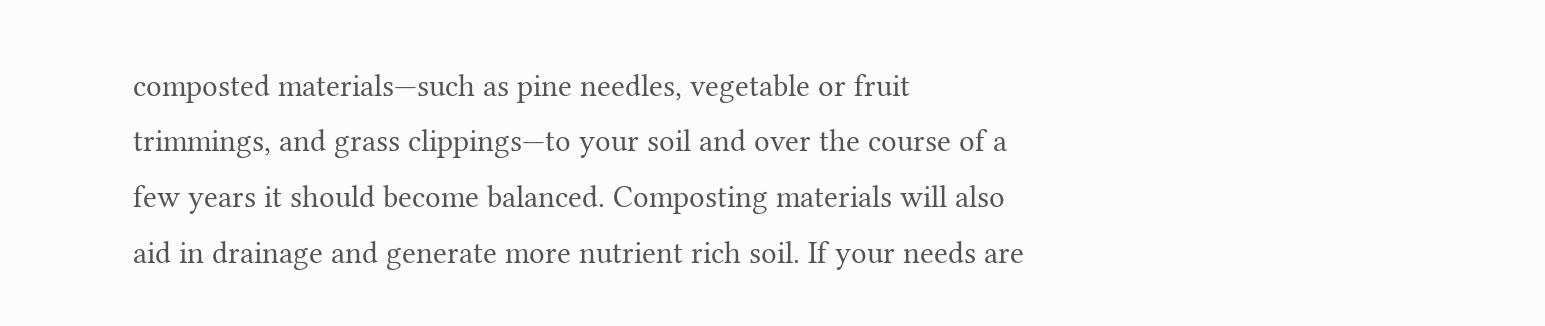composted materials—such as pine needles, vegetable or fruit trimmings, and grass clippings—to your soil and over the course of a few years it should become balanced. Composting materials will also aid in drainage and generate more nutrient rich soil. If your needs are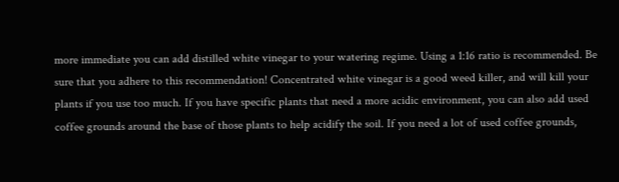more immediate you can add distilled white vinegar to your watering regime. Using a 1:16 ratio is recommended. Be sure that you adhere to this recommendation! Concentrated white vinegar is a good weed killer, and will kill your plants if you use too much. If you have specific plants that need a more acidic environment, you can also add used coffee grounds around the base of those plants to help acidify the soil. If you need a lot of used coffee grounds,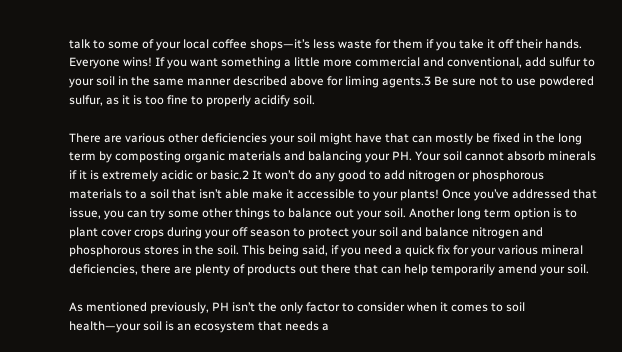talk to some of your local coffee shops—it’s less waste for them if you take it off their hands. Everyone wins! If you want something a little more commercial and conventional, add sulfur to your soil in the same manner described above for liming agents.3 Be sure not to use powdered sulfur, as it is too fine to properly acidify soil.

There are various other deficiencies your soil might have that can mostly be fixed in the long term by composting organic materials and balancing your PH. Your soil cannot absorb minerals if it is extremely acidic or basic.2 It won’t do any good to add nitrogen or phosphorous materials to a soil that isn’t able make it accessible to your plants! Once you’ve addressed that issue, you can try some other things to balance out your soil. Another long term option is to plant cover crops during your off season to protect your soil and balance nitrogen and phosphorous stores in the soil. This being said, if you need a quick fix for your various mineral deficiencies, there are plenty of products out there that can help temporarily amend your soil.

As mentioned previously, PH isn’t the only factor to consider when it comes to soil health—your soil is an ecosystem that needs a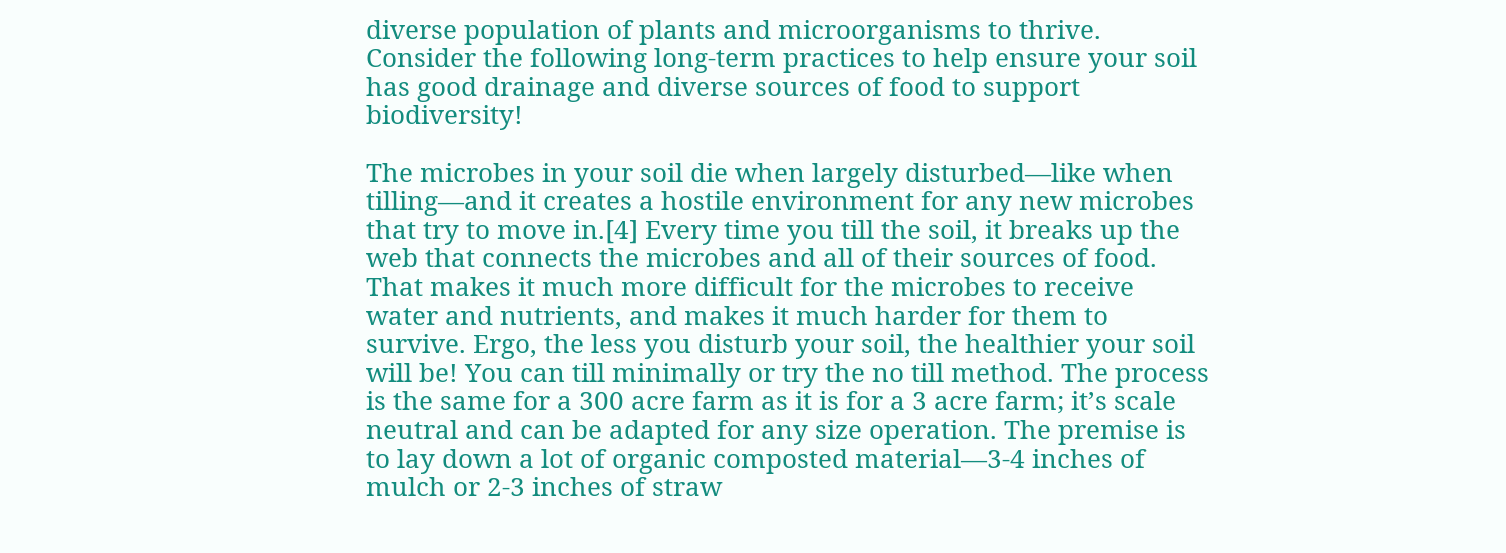diverse population of plants and microorganisms to thrive. Consider the following long-term practices to help ensure your soil has good drainage and diverse sources of food to support biodiversity!

The microbes in your soil die when largely disturbed—like when tilling—and it creates a hostile environment for any new microbes that try to move in.[4] Every time you till the soil, it breaks up the web that connects the microbes and all of their sources of food. That makes it much more difficult for the microbes to receive water and nutrients, and makes it much harder for them to survive. Ergo, the less you disturb your soil, the healthier your soil will be! You can till minimally or try the no till method. The process is the same for a 300 acre farm as it is for a 3 acre farm; it’s scale neutral and can be adapted for any size operation. The premise is to lay down a lot of organic composted material—3-4 inches of mulch or 2-3 inches of straw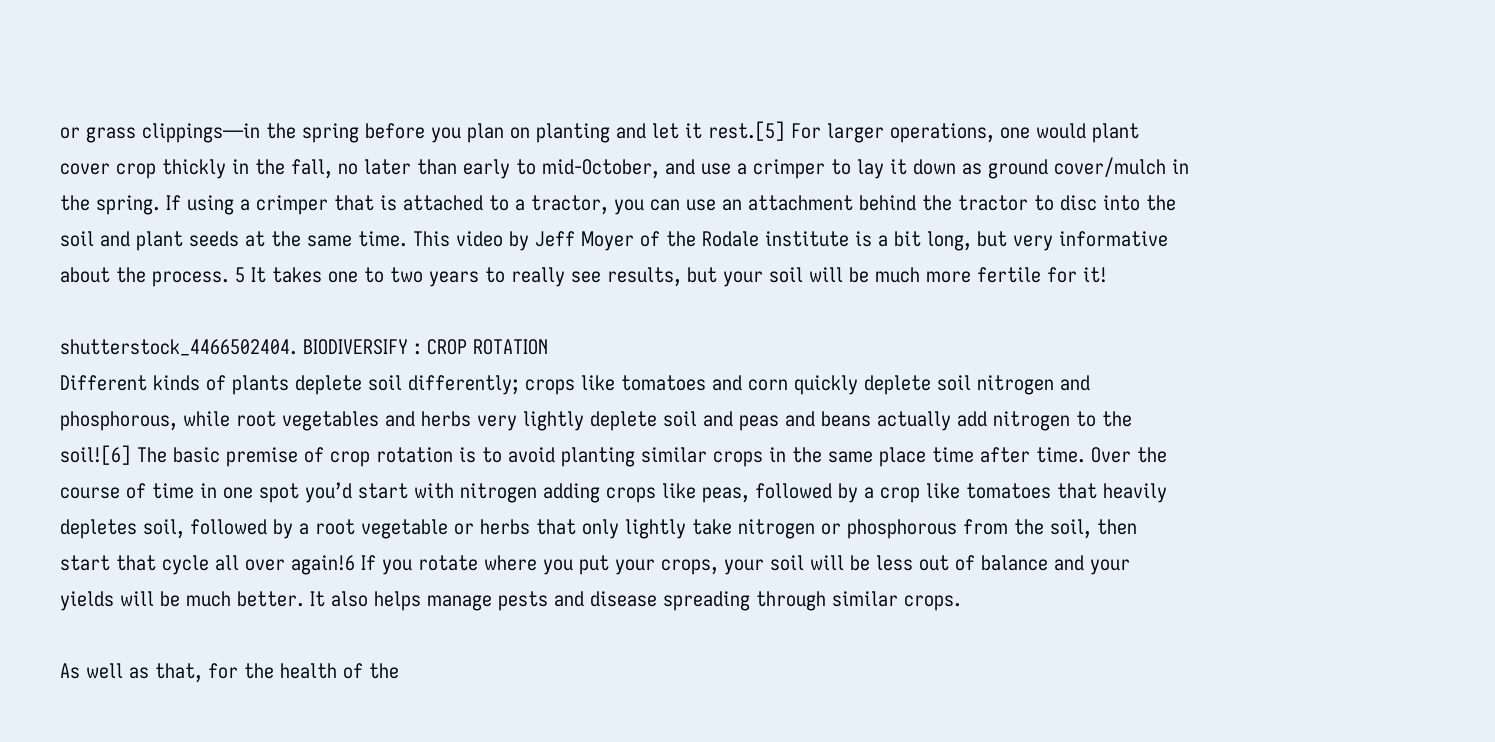or grass clippings—in the spring before you plan on planting and let it rest.[5] For larger operations, one would plant cover crop thickly in the fall, no later than early to mid-October, and use a crimper to lay it down as ground cover/mulch in the spring. If using a crimper that is attached to a tractor, you can use an attachment behind the tractor to disc into the soil and plant seeds at the same time. This video by Jeff Moyer of the Rodale institute is a bit long, but very informative about the process. 5 It takes one to two years to really see results, but your soil will be much more fertile for it!

shutterstock_4466502404. BIODIVERSIFY : CROP ROTATION
Different kinds of plants deplete soil differently; crops like tomatoes and corn quickly deplete soil nitrogen and phosphorous, while root vegetables and herbs very lightly deplete soil and peas and beans actually add nitrogen to the soil![6] The basic premise of crop rotation is to avoid planting similar crops in the same place time after time. Over the course of time in one spot you’d start with nitrogen adding crops like peas, followed by a crop like tomatoes that heavily depletes soil, followed by a root vegetable or herbs that only lightly take nitrogen or phosphorous from the soil, then start that cycle all over again!6 If you rotate where you put your crops, your soil will be less out of balance and your yields will be much better. It also helps manage pests and disease spreading through similar crops.

As well as that, for the health of the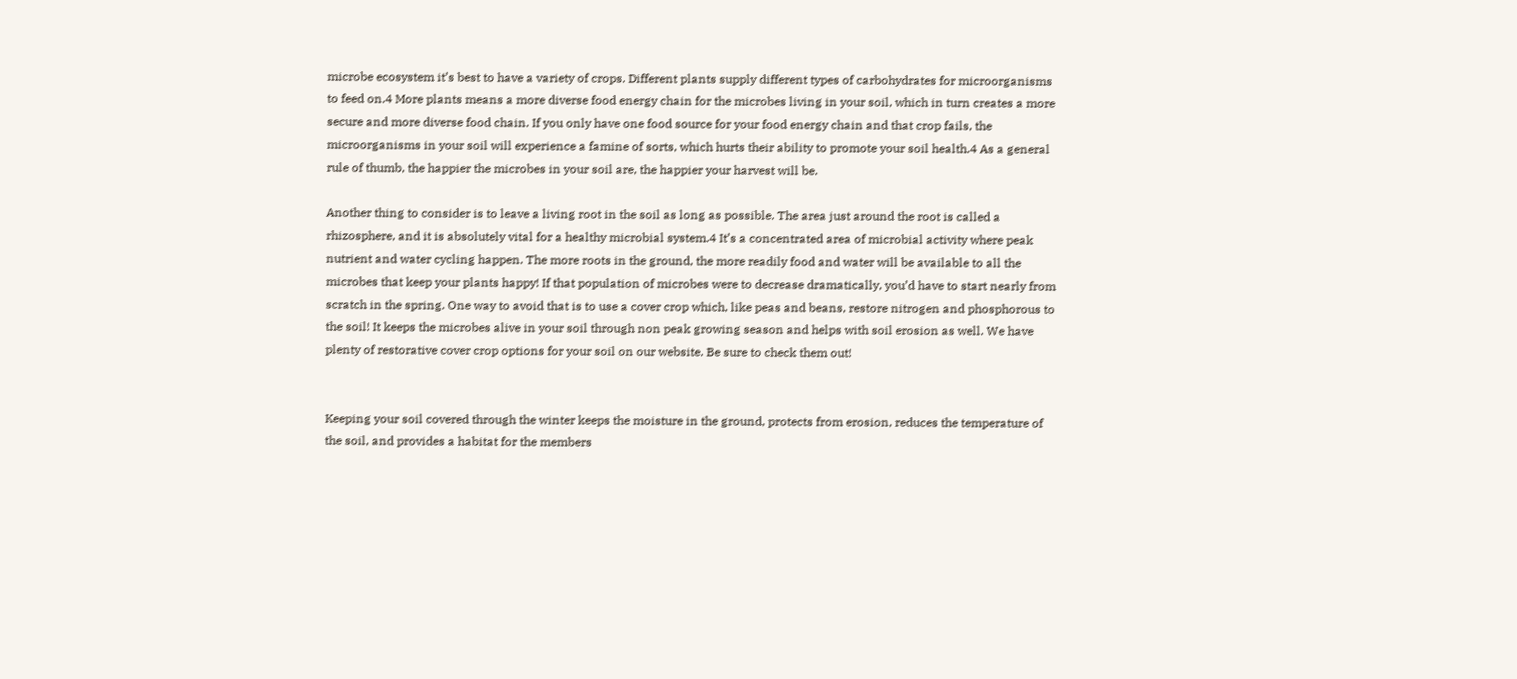microbe ecosystem it’s best to have a variety of crops. Different plants supply different types of carbohydrates for microorganisms to feed on.4 More plants means a more diverse food energy chain for the microbes living in your soil, which in turn creates a more secure and more diverse food chain. If you only have one food source for your food energy chain and that crop fails, the microorganisms in your soil will experience a famine of sorts, which hurts their ability to promote your soil health.4 As a general rule of thumb, the happier the microbes in your soil are, the happier your harvest will be.

Another thing to consider is to leave a living root in the soil as long as possible. The area just around the root is called a rhizosphere, and it is absolutely vital for a healthy microbial system.4 It’s a concentrated area of microbial activity where peak nutrient and water cycling happen. The more roots in the ground, the more readily food and water will be available to all the microbes that keep your plants happy! If that population of microbes were to decrease dramatically, you’d have to start nearly from scratch in the spring. One way to avoid that is to use a cover crop which, like peas and beans, restore nitrogen and phosphorous to the soil! It keeps the microbes alive in your soil through non peak growing season and helps with soil erosion as well. We have plenty of restorative cover crop options for your soil on our website. Be sure to check them out!


Keeping your soil covered through the winter keeps the moisture in the ground, protects from erosion, reduces the temperature of the soil, and provides a habitat for the members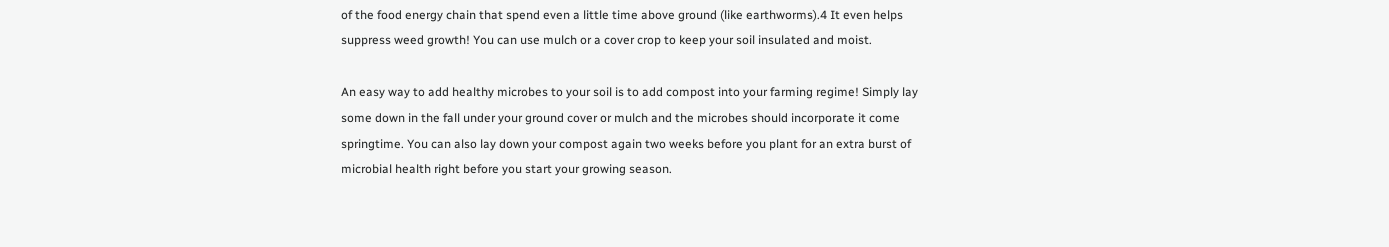of the food energy chain that spend even a little time above ground (like earthworms).4 It even helps suppress weed growth! You can use mulch or a cover crop to keep your soil insulated and moist.

An easy way to add healthy microbes to your soil is to add compost into your farming regime! Simply lay some down in the fall under your ground cover or mulch and the microbes should incorporate it come springtime. You can also lay down your compost again two weeks before you plant for an extra burst of microbial health right before you start your growing season.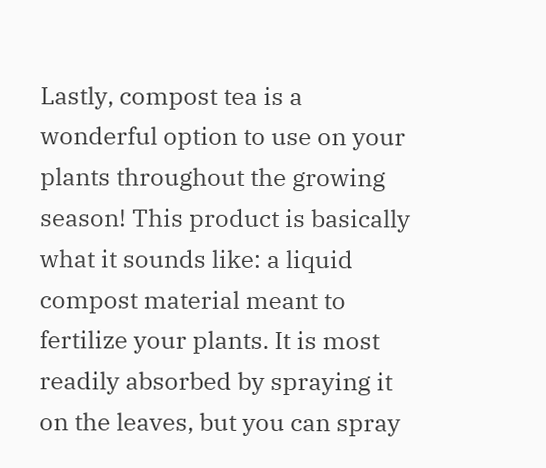Lastly, compost tea is a wonderful option to use on your plants throughout the growing season! This product is basically what it sounds like: a liquid compost material meant to fertilize your plants. It is most readily absorbed by spraying it on the leaves, but you can spray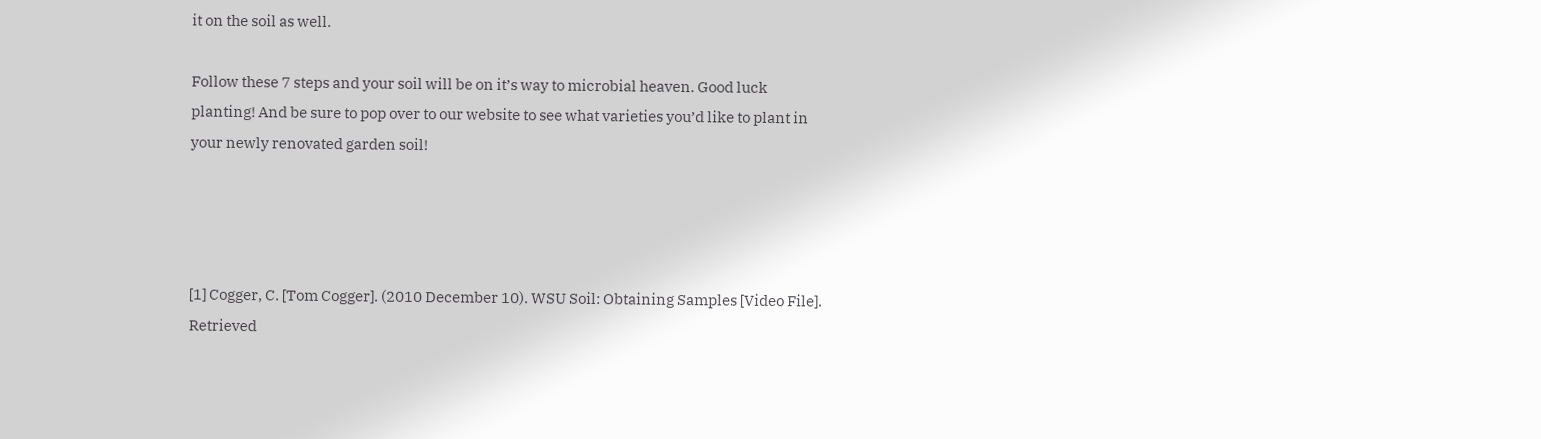it on the soil as well.

Follow these 7 steps and your soil will be on it’s way to microbial heaven. Good luck planting! And be sure to pop over to our website to see what varieties you’d like to plant in your newly renovated garden soil!




[1] Cogger, C. [Tom Cogger]. (2010 December 10). WSU Soil: Obtaining Samples [Video File]. Retrieved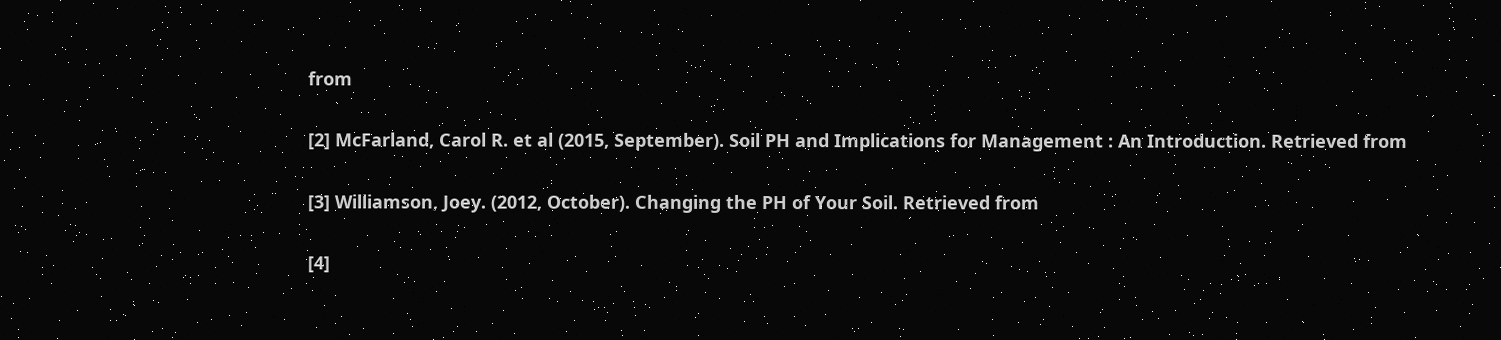from

[2] McFarland, Carol R. et al (2015, September). Soil PH and Implications for Management : An Introduction. Retrieved from

[3] Williamson, Joey. (2012, October). Changing the PH of Your Soil. Retrieved from

[4]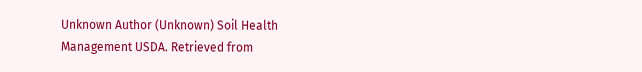Unknown Author (Unknown) Soil Health Management USDA. Retrieved from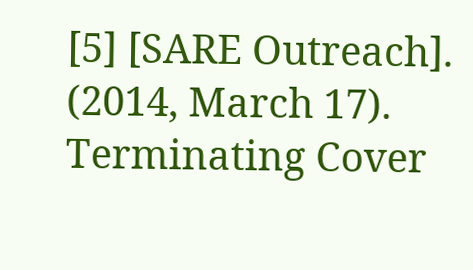[5] [SARE Outreach]. (2014, March 17). Terminating Cover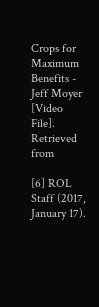Crops for Maximum Benefits - Jeff Moyer [Video File]. Retrieved from

[6] ROL Staff (2017, January 17).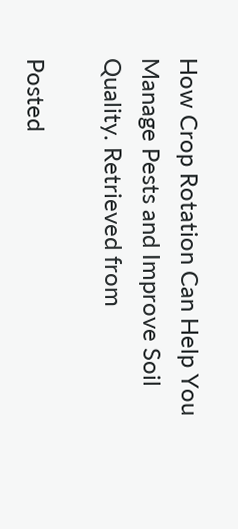How Crop Rotation Can Help You Manage Pests and Improve Soil Quality. Retrieved from

Posted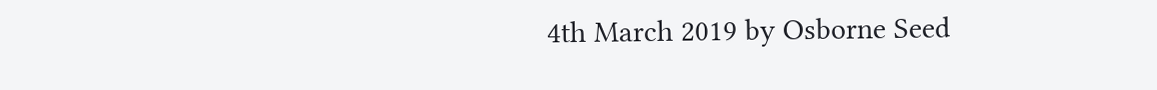4th March 2019 by Osborne Seed